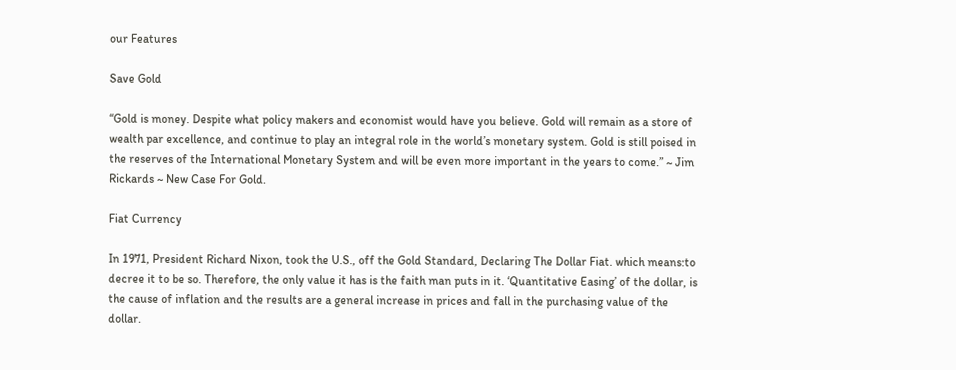our Features

Save Gold

“Gold is money. Despite what policy makers and economist would have you believe. Gold will remain as a store of wealth par excellence, and continue to play an integral role in the world’s monetary system. Gold is still poised in the reserves of the International Monetary System and will be even more important in the years to come.” ~ Jim Rickards ~ New Case For Gold.

Fiat Currency

In 1971, President Richard Nixon, took the U.S., off the Gold Standard, Declaring The Dollar Fiat. which means:to decree it to be so. Therefore, the only value it has is the faith man puts in it. ‘Quantitative Easing’ of the dollar, is the cause of inflation and the results are a general increase in prices and fall in the purchasing value of the dollar.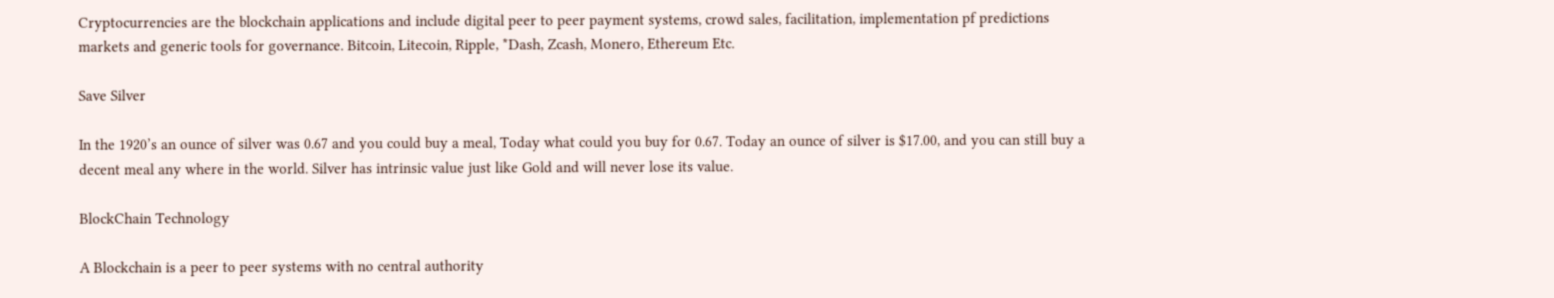Cryptocurrencies are the blockchain applications and include digital peer to peer payment systems, crowd sales, facilitation, implementation pf predictions markets and generic tools for governance. Bitcoin, Litecoin, Ripple, *Dash, Zcash, Monero, Ethereum Etc.

Save Silver

In the 1920’s an ounce of silver was 0.67 and you could buy a meal, Today what could you buy for 0.67. Today an ounce of silver is $17.00, and you can still buy a decent meal any where in the world. Silver has intrinsic value just like Gold and will never lose its value.

BlockChain Technology

A Blockchain is a peer to peer systems with no central authority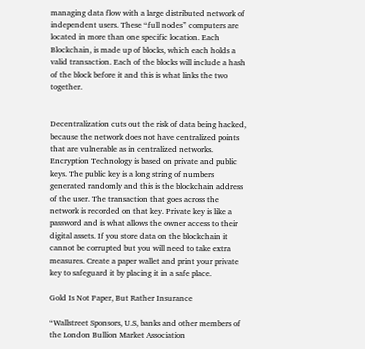managing data flow with a large distributed network of independent users. These “full nodes” computers are located in more than one specific location. Each Blockchain, is made up of blocks, which each holds a valid transaction. Each of the blocks will include a hash of the block before it and this is what links the two together.


Decentralization cuts out the risk of data being hacked, because the network does not have centralized points that are vulnerable as in centralized networks. Encryption Technology is based on private and public keys. The public key is a long string of numbers generated randomly and this is the blockchain address of the user. The transaction that goes across the network is recorded on that key. Private key is like a password and is what allows the owner access to their digital assets. If you store data on the blockchain it cannot be corrupted but you will need to take extra measures. Create a paper wallet and print your private key to safeguard it by placing it in a safe place.

Gold Is Not Paper, But Rather Insurance

“Wallstreet Sponsors, U.S, banks and other members of the London Bullion Market Association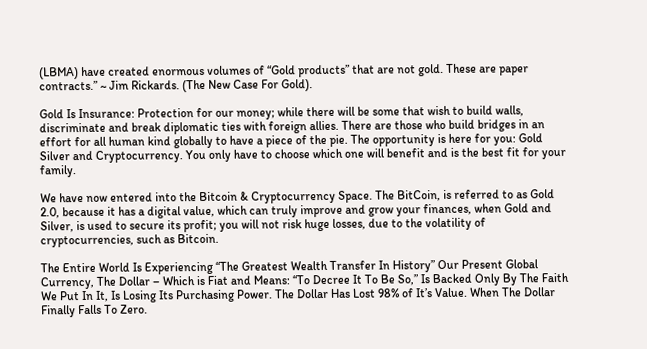(LBMA) have created enormous volumes of “Gold products” that are not gold. These are paper contracts.” ~ Jim Rickards. (The New Case For Gold).

Gold Is Insurance: Protection for our money; while there will be some that wish to build walls, discriminate and break diplomatic ties with foreign allies. There are those who build bridges in an effort for all human kind globally to have a piece of the pie. The opportunity is here for you: Gold Silver and Cryptocurrency. You only have to choose which one will benefit and is the best fit for your family.

We have now entered into the Bitcoin & Cryptocurrency Space. The BitCoin, is referred to as Gold 2.0, because it has a digital value, which can truly improve and grow your finances, when Gold and Silver, is used to secure its profit; you will not risk huge losses, due to the volatility of cryptocurrencies, such as Bitcoin.

The Entire World Is Experiencing “The Greatest Wealth Transfer In History” Our Present Global Currency, The Dollar – Which is Fiat and Means: “To Decree It To Be So,” Is Backed Only By The Faith We Put In It, Is Losing Its Purchasing Power. The Dollar Has Lost 98% of It’s Value. When The Dollar Finally Falls To Zero.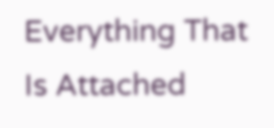Everything That Is Attached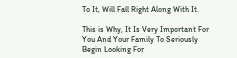To It, Will Fall Right Along With It.

This is Why, It Is Very Important For You And Your Family To Seriously Begin Looking For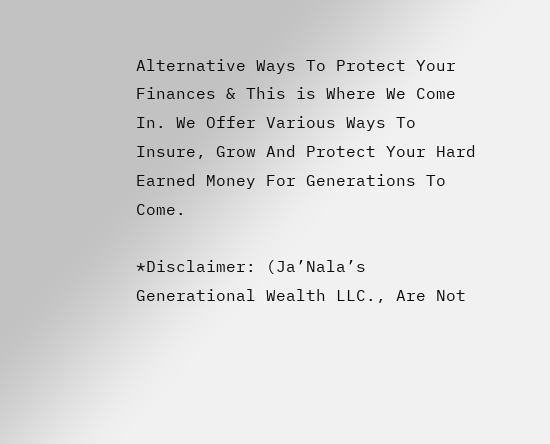Alternative Ways To Protect Your Finances & This is Where We Come In. We Offer Various Ways To Insure, Grow And Protect Your Hard Earned Money For Generations To Come.

*Disclaimer: (Ja’Nala’s Generational Wealth LLC., Are Not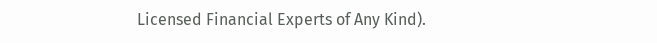Licensed Financial Experts of Any Kind).